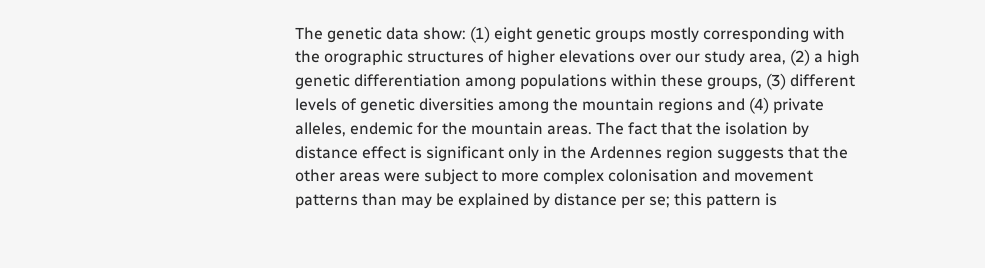The genetic data show: (1) eight genetic groups mostly corresponding with the orographic structures of higher elevations over our study area, (2) a high genetic differentiation among populations within these groups, (3) different levels of genetic diversities among the mountain regions and (4) private alleles, endemic for the mountain areas. The fact that the isolation by distance effect is significant only in the Ardennes region suggests that the other areas were subject to more complex colonisation and movement patterns than may be explained by distance per se; this pattern is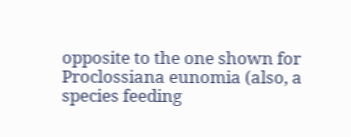opposite to the one shown for Proclossiana eunomia (also, a species feeding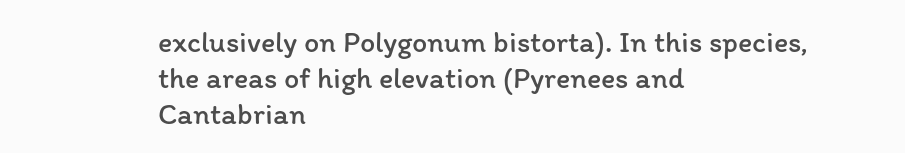exclusively on Polygonum bistorta). In this species, the areas of high elevation (Pyrenees and Cantabrian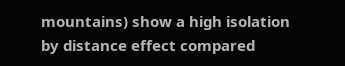mountains) show a high isolation by distance effect compared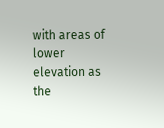with areas of lower elevation as the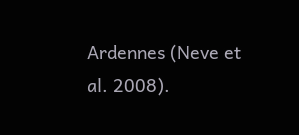Ardennes (Neve et al. 2008).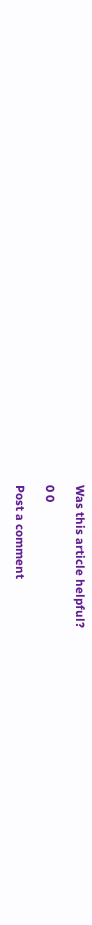Was this article helpful?

0 0

Post a comment